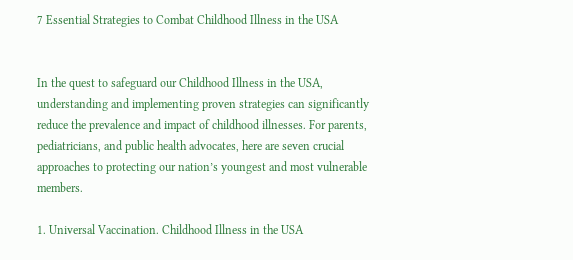7 Essential Strategies to Combat Childhood Illness in the USA


In the quest to safeguard our Childhood Illness in the USA, understanding and implementing proven strategies can significantly reduce the prevalence and impact of childhood illnesses. For parents, pediatricians, and public health advocates, here are seven crucial approaches to protecting our nation’s youngest and most vulnerable members.

1. Universal Vaccination. Childhood Illness in the USA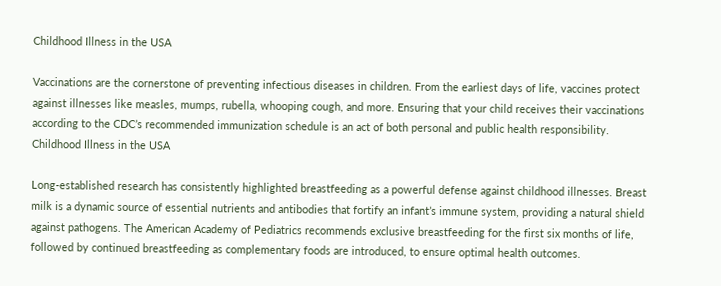Childhood Illness in the USA

Vaccinations are the cornerstone of preventing infectious diseases in children. From the earliest days of life, vaccines protect against illnesses like measles, mumps, rubella, whooping cough, and more. Ensuring that your child receives their vaccinations according to the CDC’s recommended immunization schedule is an act of both personal and public health responsibility. Childhood Illness in the USA

Long-established research has consistently highlighted breastfeeding as a powerful defense against childhood illnesses. Breast milk is a dynamic source of essential nutrients and antibodies that fortify an infant’s immune system, providing a natural shield against pathogens. The American Academy of Pediatrics recommends exclusive breastfeeding for the first six months of life, followed by continued breastfeeding as complementary foods are introduced, to ensure optimal health outcomes.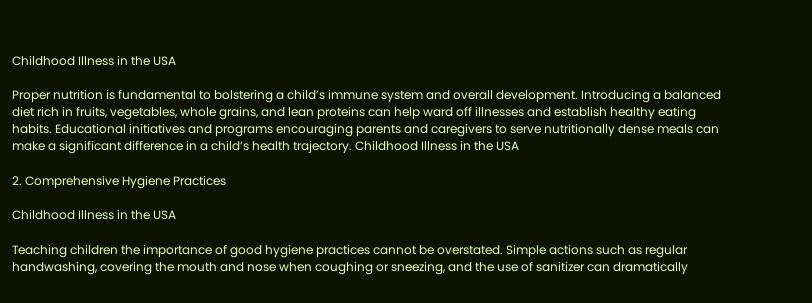Childhood Illness in the USA

Proper nutrition is fundamental to bolstering a child’s immune system and overall development. Introducing a balanced diet rich in fruits, vegetables, whole grains, and lean proteins can help ward off illnesses and establish healthy eating habits. Educational initiatives and programs encouraging parents and caregivers to serve nutritionally dense meals can make a significant difference in a child’s health trajectory. Childhood Illness in the USA

2. Comprehensive Hygiene Practices

Childhood Illness in the USA

Teaching children the importance of good hygiene practices cannot be overstated. Simple actions such as regular handwashing, covering the mouth and nose when coughing or sneezing, and the use of sanitizer can dramatically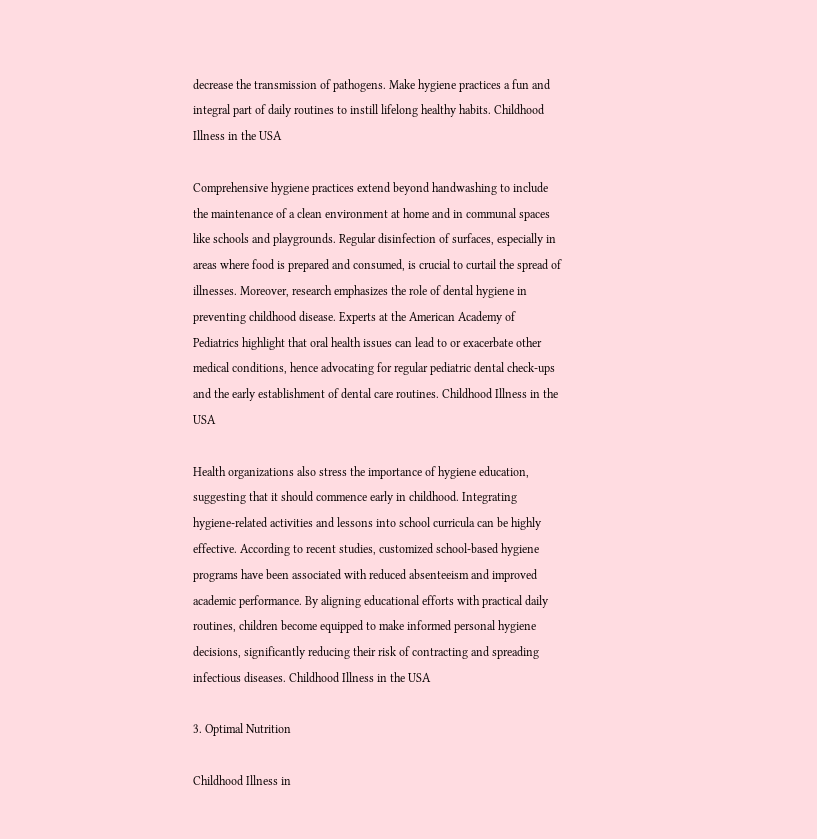decrease the transmission of pathogens. Make hygiene practices a fun and integral part of daily routines to instill lifelong healthy habits. Childhood Illness in the USA

Comprehensive hygiene practices extend beyond handwashing to include the maintenance of a clean environment at home and in communal spaces like schools and playgrounds. Regular disinfection of surfaces, especially in areas where food is prepared and consumed, is crucial to curtail the spread of illnesses. Moreover, research emphasizes the role of dental hygiene in preventing childhood disease. Experts at the American Academy of Pediatrics highlight that oral health issues can lead to or exacerbate other medical conditions, hence advocating for regular pediatric dental check-ups and the early establishment of dental care routines. Childhood Illness in the USA

Health organizations also stress the importance of hygiene education, suggesting that it should commence early in childhood. Integrating hygiene-related activities and lessons into school curricula can be highly effective. According to recent studies, customized school-based hygiene programs have been associated with reduced absenteeism and improved academic performance. By aligning educational efforts with practical daily routines, children become equipped to make informed personal hygiene decisions, significantly reducing their risk of contracting and spreading infectious diseases. Childhood Illness in the USA

3. Optimal Nutrition

Childhood Illness in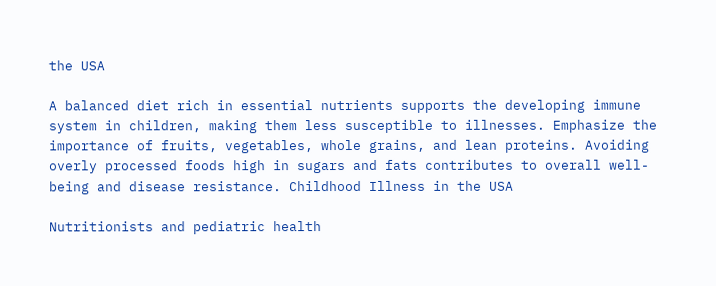the USA

A balanced diet rich in essential nutrients supports the developing immune system in children, making them less susceptible to illnesses. Emphasize the importance of fruits, vegetables, whole grains, and lean proteins. Avoiding overly processed foods high in sugars and fats contributes to overall well-being and disease resistance. Childhood Illness in the USA

Nutritionists and pediatric health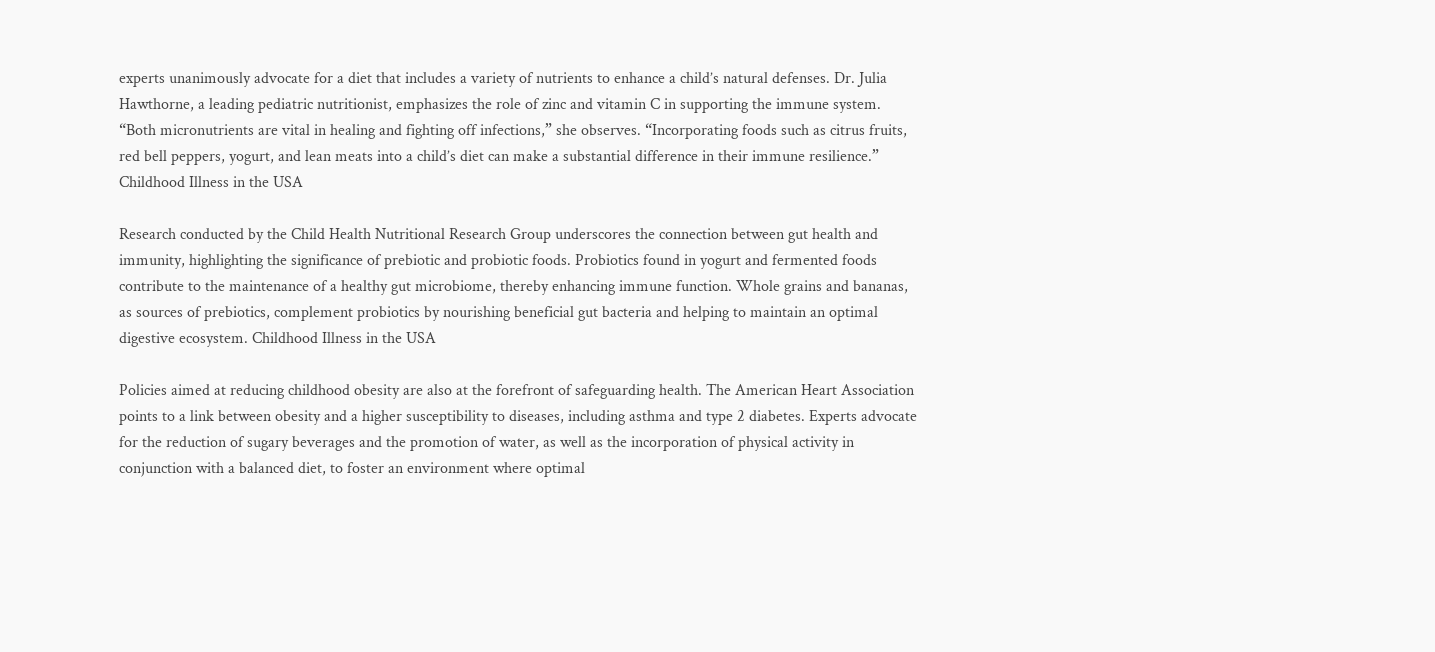experts unanimously advocate for a diet that includes a variety of nutrients to enhance a child’s natural defenses. Dr. Julia Hawthorne, a leading pediatric nutritionist, emphasizes the role of zinc and vitamin C in supporting the immune system. “Both micronutrients are vital in healing and fighting off infections,” she observes. “Incorporating foods such as citrus fruits, red bell peppers, yogurt, and lean meats into a child’s diet can make a substantial difference in their immune resilience.” Childhood Illness in the USA

Research conducted by the Child Health Nutritional Research Group underscores the connection between gut health and immunity, highlighting the significance of prebiotic and probiotic foods. Probiotics found in yogurt and fermented foods contribute to the maintenance of a healthy gut microbiome, thereby enhancing immune function. Whole grains and bananas, as sources of prebiotics, complement probiotics by nourishing beneficial gut bacteria and helping to maintain an optimal digestive ecosystem. Childhood Illness in the USA

Policies aimed at reducing childhood obesity are also at the forefront of safeguarding health. The American Heart Association points to a link between obesity and a higher susceptibility to diseases, including asthma and type 2 diabetes. Experts advocate for the reduction of sugary beverages and the promotion of water, as well as the incorporation of physical activity in conjunction with a balanced diet, to foster an environment where optimal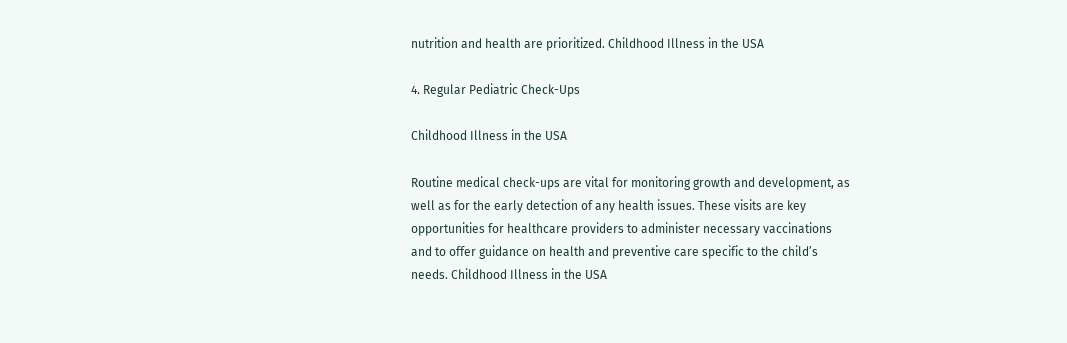nutrition and health are prioritized. Childhood Illness in the USA

4. Regular Pediatric Check-Ups

Childhood Illness in the USA

Routine medical check-ups are vital for monitoring growth and development, as well as for the early detection of any health issues. These visits are key opportunities for healthcare providers to administer necessary vaccinations and to offer guidance on health and preventive care specific to the child’s needs. Childhood Illness in the USA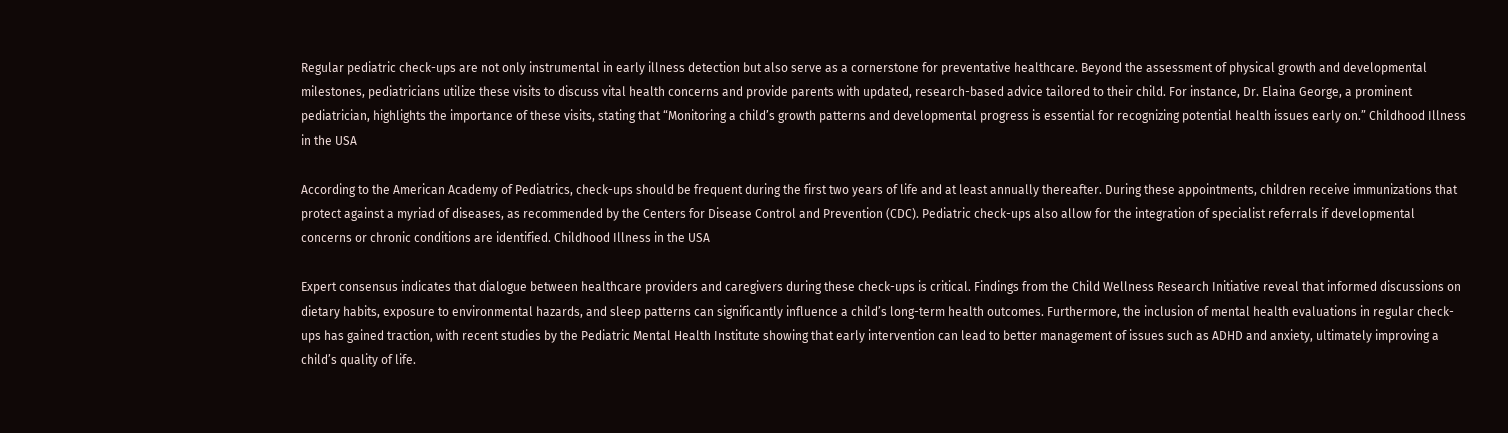Regular pediatric check-ups are not only instrumental in early illness detection but also serve as a cornerstone for preventative healthcare. Beyond the assessment of physical growth and developmental milestones, pediatricians utilize these visits to discuss vital health concerns and provide parents with updated, research-based advice tailored to their child. For instance, Dr. Elaina George, a prominent pediatrician, highlights the importance of these visits, stating that “Monitoring a child’s growth patterns and developmental progress is essential for recognizing potential health issues early on.” Childhood Illness in the USA

According to the American Academy of Pediatrics, check-ups should be frequent during the first two years of life and at least annually thereafter. During these appointments, children receive immunizations that protect against a myriad of diseases, as recommended by the Centers for Disease Control and Prevention (CDC). Pediatric check-ups also allow for the integration of specialist referrals if developmental concerns or chronic conditions are identified. Childhood Illness in the USA

Expert consensus indicates that dialogue between healthcare providers and caregivers during these check-ups is critical. Findings from the Child Wellness Research Initiative reveal that informed discussions on dietary habits, exposure to environmental hazards, and sleep patterns can significantly influence a child’s long-term health outcomes. Furthermore, the inclusion of mental health evaluations in regular check-ups has gained traction, with recent studies by the Pediatric Mental Health Institute showing that early intervention can lead to better management of issues such as ADHD and anxiety, ultimately improving a child’s quality of life.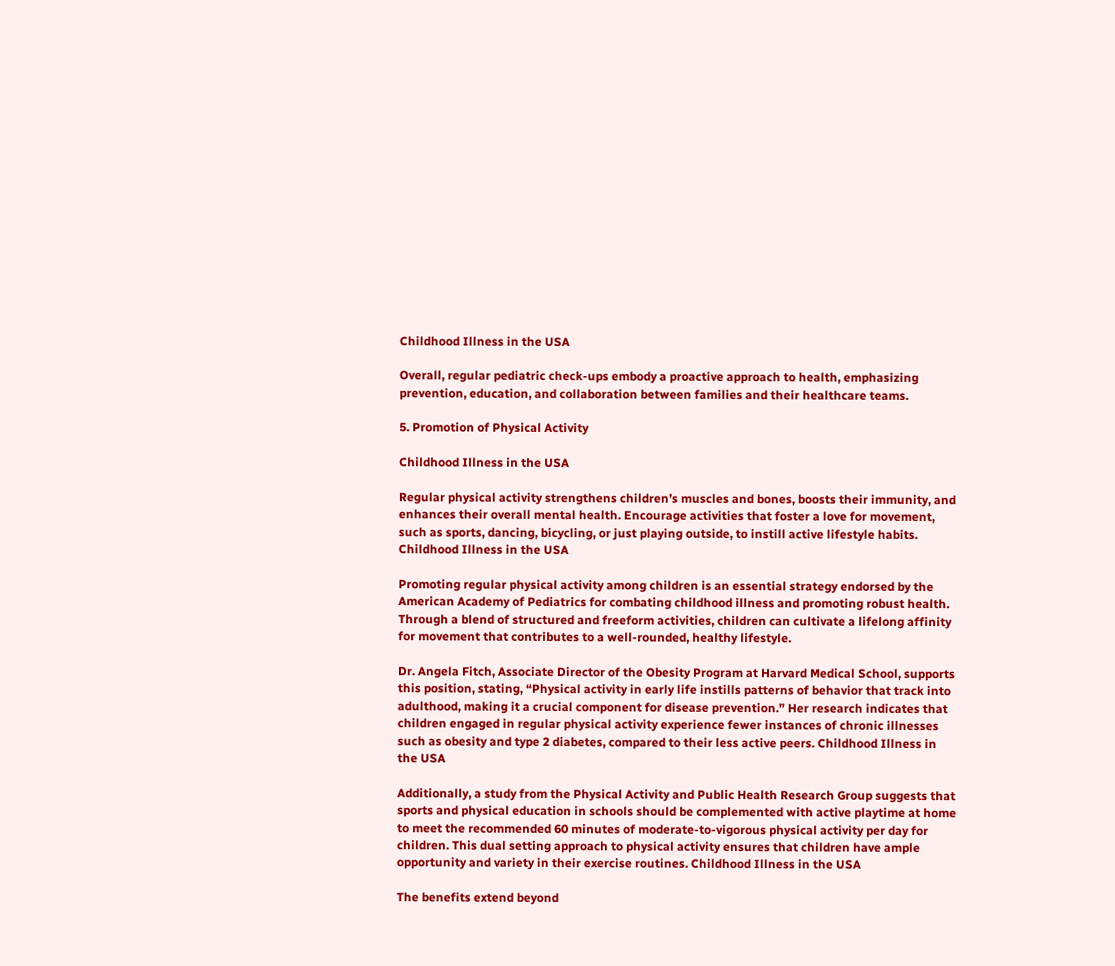Childhood Illness in the USA

Overall, regular pediatric check-ups embody a proactive approach to health, emphasizing prevention, education, and collaboration between families and their healthcare teams.

5. Promotion of Physical Activity

Childhood Illness in the USA

Regular physical activity strengthens children’s muscles and bones, boosts their immunity, and enhances their overall mental health. Encourage activities that foster a love for movement, such as sports, dancing, bicycling, or just playing outside, to instill active lifestyle habits. Childhood Illness in the USA

Promoting regular physical activity among children is an essential strategy endorsed by the American Academy of Pediatrics for combating childhood illness and promoting robust health. Through a blend of structured and freeform activities, children can cultivate a lifelong affinity for movement that contributes to a well-rounded, healthy lifestyle.

Dr. Angela Fitch, Associate Director of the Obesity Program at Harvard Medical School, supports this position, stating, “Physical activity in early life instills patterns of behavior that track into adulthood, making it a crucial component for disease prevention.” Her research indicates that children engaged in regular physical activity experience fewer instances of chronic illnesses such as obesity and type 2 diabetes, compared to their less active peers. Childhood Illness in the USA

Additionally, a study from the Physical Activity and Public Health Research Group suggests that sports and physical education in schools should be complemented with active playtime at home to meet the recommended 60 minutes of moderate-to-vigorous physical activity per day for children. This dual setting approach to physical activity ensures that children have ample opportunity and variety in their exercise routines. Childhood Illness in the USA

The benefits extend beyond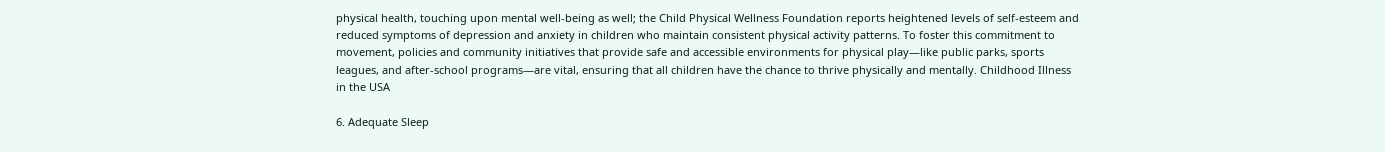physical health, touching upon mental well-being as well; the Child Physical Wellness Foundation reports heightened levels of self-esteem and reduced symptoms of depression and anxiety in children who maintain consistent physical activity patterns. To foster this commitment to movement, policies and community initiatives that provide safe and accessible environments for physical play—like public parks, sports leagues, and after-school programs—are vital, ensuring that all children have the chance to thrive physically and mentally. Childhood Illness in the USA

6. Adequate Sleep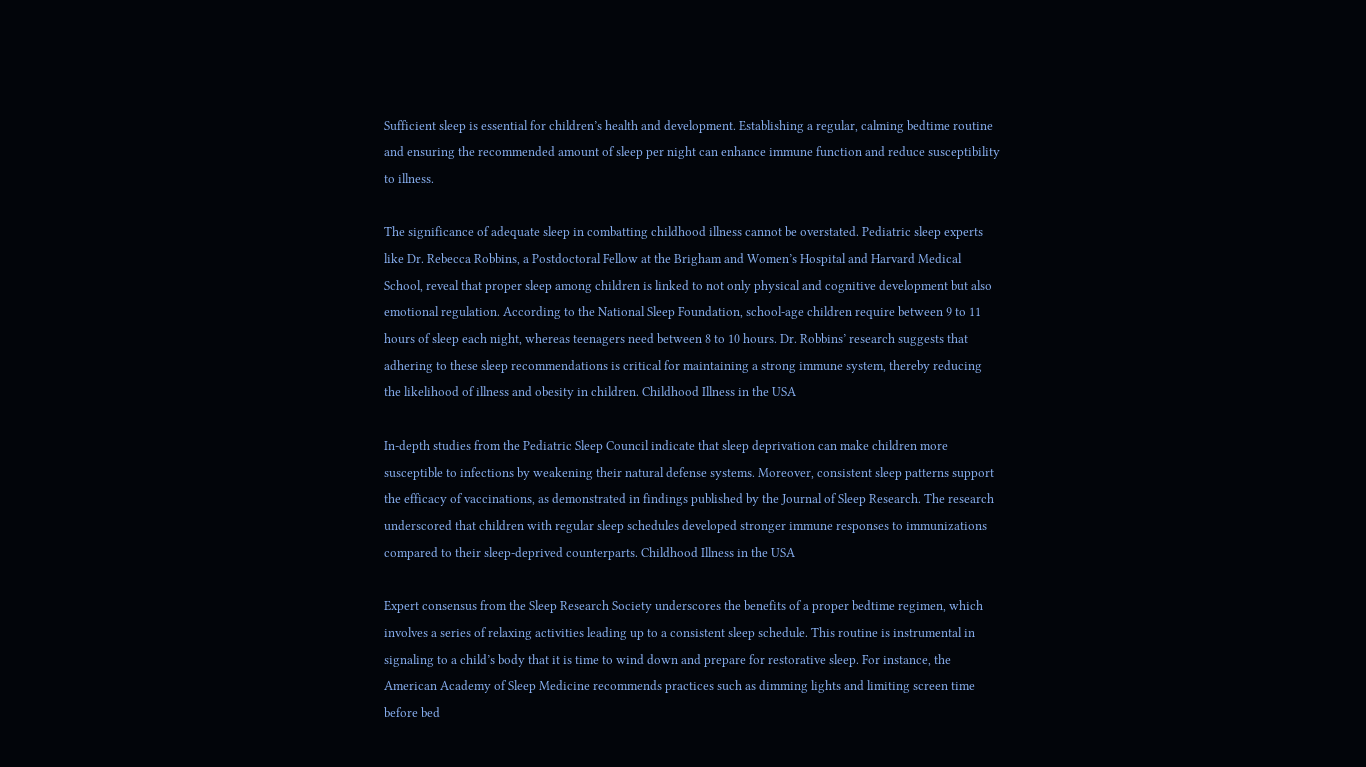Sufficient sleep is essential for children’s health and development. Establishing a regular, calming bedtime routine and ensuring the recommended amount of sleep per night can enhance immune function and reduce susceptibility to illness.

The significance of adequate sleep in combatting childhood illness cannot be overstated. Pediatric sleep experts like Dr. Rebecca Robbins, a Postdoctoral Fellow at the Brigham and Women’s Hospital and Harvard Medical School, reveal that proper sleep among children is linked to not only physical and cognitive development but also emotional regulation. According to the National Sleep Foundation, school-age children require between 9 to 11 hours of sleep each night, whereas teenagers need between 8 to 10 hours. Dr. Robbins’ research suggests that adhering to these sleep recommendations is critical for maintaining a strong immune system, thereby reducing the likelihood of illness and obesity in children. Childhood Illness in the USA

In-depth studies from the Pediatric Sleep Council indicate that sleep deprivation can make children more susceptible to infections by weakening their natural defense systems. Moreover, consistent sleep patterns support the efficacy of vaccinations, as demonstrated in findings published by the Journal of Sleep Research. The research underscored that children with regular sleep schedules developed stronger immune responses to immunizations compared to their sleep-deprived counterparts. Childhood Illness in the USA

Expert consensus from the Sleep Research Society underscores the benefits of a proper bedtime regimen, which involves a series of relaxing activities leading up to a consistent sleep schedule. This routine is instrumental in signaling to a child’s body that it is time to wind down and prepare for restorative sleep. For instance, the American Academy of Sleep Medicine recommends practices such as dimming lights and limiting screen time before bed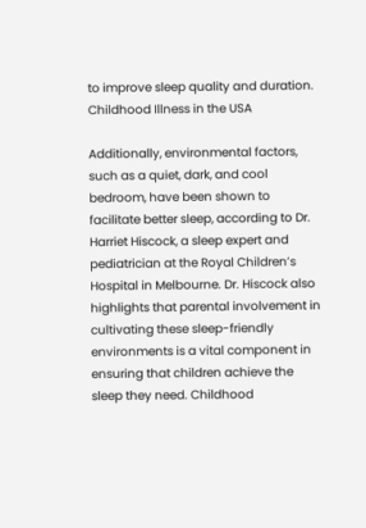to improve sleep quality and duration. Childhood Illness in the USA

Additionally, environmental factors, such as a quiet, dark, and cool bedroom, have been shown to facilitate better sleep, according to Dr. Harriet Hiscock, a sleep expert and pediatrician at the Royal Children’s Hospital in Melbourne. Dr. Hiscock also highlights that parental involvement in cultivating these sleep-friendly environments is a vital component in ensuring that children achieve the sleep they need. Childhood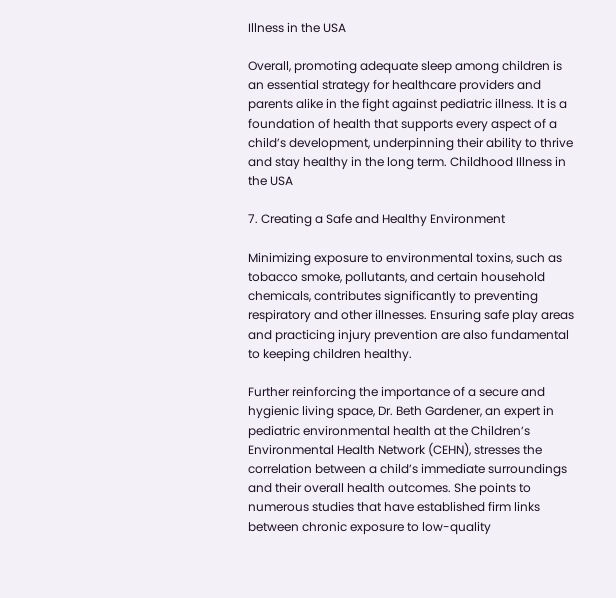Illness in the USA

Overall, promoting adequate sleep among children is an essential strategy for healthcare providers and parents alike in the fight against pediatric illness. It is a foundation of health that supports every aspect of a child’s development, underpinning their ability to thrive and stay healthy in the long term. Childhood Illness in the USA

7. Creating a Safe and Healthy Environment

Minimizing exposure to environmental toxins, such as tobacco smoke, pollutants, and certain household chemicals, contributes significantly to preventing respiratory and other illnesses. Ensuring safe play areas and practicing injury prevention are also fundamental to keeping children healthy.

Further reinforcing the importance of a secure and hygienic living space, Dr. Beth Gardener, an expert in pediatric environmental health at the Children’s Environmental Health Network (CEHN), stresses the correlation between a child’s immediate surroundings and their overall health outcomes. She points to numerous studies that have established firm links between chronic exposure to low-quality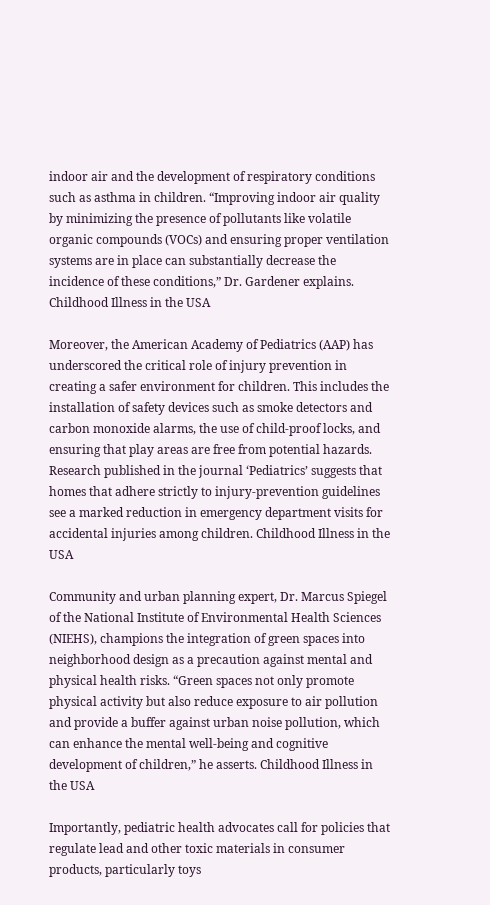indoor air and the development of respiratory conditions such as asthma in children. “Improving indoor air quality by minimizing the presence of pollutants like volatile organic compounds (VOCs) and ensuring proper ventilation systems are in place can substantially decrease the incidence of these conditions,” Dr. Gardener explains. Childhood Illness in the USA

Moreover, the American Academy of Pediatrics (AAP) has underscored the critical role of injury prevention in creating a safer environment for children. This includes the installation of safety devices such as smoke detectors and carbon monoxide alarms, the use of child-proof locks, and ensuring that play areas are free from potential hazards. Research published in the journal ‘Pediatrics’ suggests that homes that adhere strictly to injury-prevention guidelines see a marked reduction in emergency department visits for accidental injuries among children. Childhood Illness in the USA

Community and urban planning expert, Dr. Marcus Spiegel of the National Institute of Environmental Health Sciences (NIEHS), champions the integration of green spaces into neighborhood design as a precaution against mental and physical health risks. “Green spaces not only promote physical activity but also reduce exposure to air pollution and provide a buffer against urban noise pollution, which can enhance the mental well-being and cognitive development of children,” he asserts. Childhood Illness in the USA

Importantly, pediatric health advocates call for policies that regulate lead and other toxic materials in consumer products, particularly toys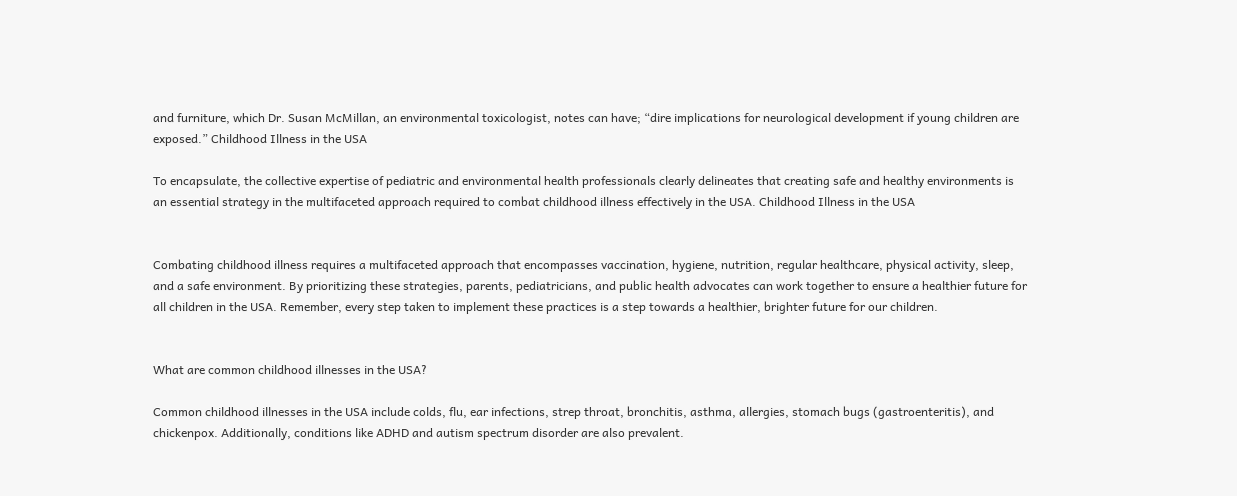and furniture, which Dr. Susan McMillan, an environmental toxicologist, notes can have; “dire implications for neurological development if young children are exposed.” Childhood Illness in the USA

To encapsulate, the collective expertise of pediatric and environmental health professionals clearly delineates that creating safe and healthy environments is an essential strategy in the multifaceted approach required to combat childhood illness effectively in the USA. Childhood Illness in the USA


Combating childhood illness requires a multifaceted approach that encompasses vaccination, hygiene, nutrition, regular healthcare, physical activity, sleep, and a safe environment. By prioritizing these strategies, parents, pediatricians, and public health advocates can work together to ensure a healthier future for all children in the USA. Remember, every step taken to implement these practices is a step towards a healthier, brighter future for our children.


What are common childhood illnesses in the USA?

Common childhood illnesses in the USA include colds, flu, ear infections, strep throat, bronchitis, asthma, allergies, stomach bugs (gastroenteritis), and chickenpox. Additionally, conditions like ADHD and autism spectrum disorder are also prevalent.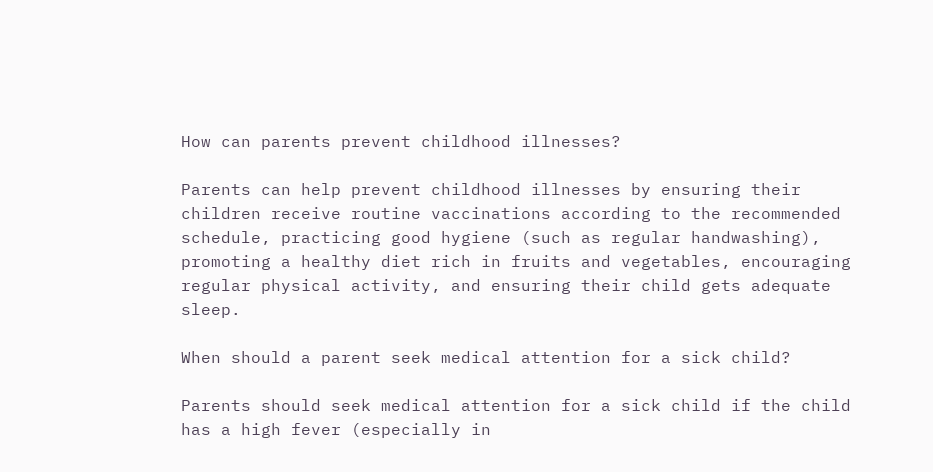How can parents prevent childhood illnesses?

Parents can help prevent childhood illnesses by ensuring their children receive routine vaccinations according to the recommended schedule, practicing good hygiene (such as regular handwashing), promoting a healthy diet rich in fruits and vegetables, encouraging regular physical activity, and ensuring their child gets adequate sleep.

When should a parent seek medical attention for a sick child?

Parents should seek medical attention for a sick child if the child has a high fever (especially in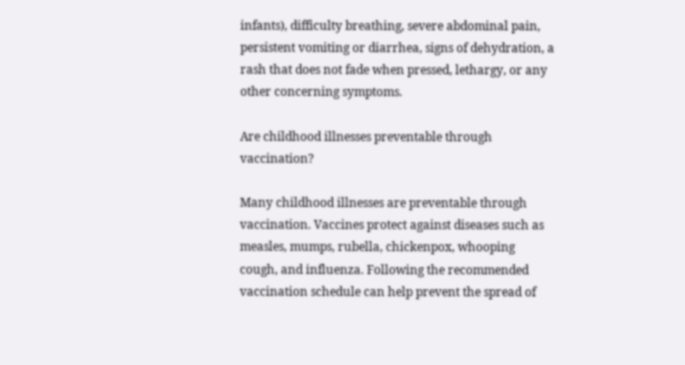infants), difficulty breathing, severe abdominal pain, persistent vomiting or diarrhea, signs of dehydration, a rash that does not fade when pressed, lethargy, or any other concerning symptoms.

Are childhood illnesses preventable through vaccination?

Many childhood illnesses are preventable through vaccination. Vaccines protect against diseases such as measles, mumps, rubella, chickenpox, whooping cough, and influenza. Following the recommended vaccination schedule can help prevent the spread of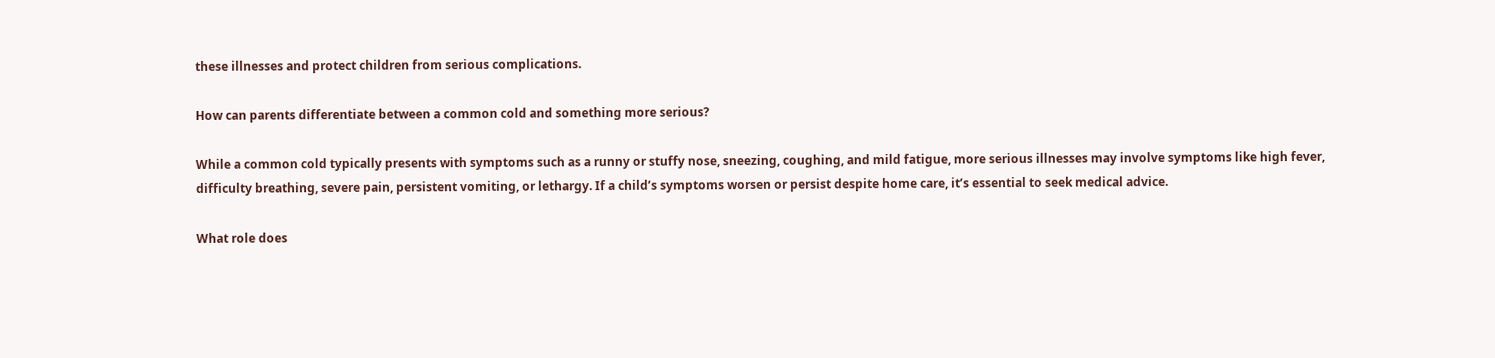these illnesses and protect children from serious complications.

How can parents differentiate between a common cold and something more serious?

While a common cold typically presents with symptoms such as a runny or stuffy nose, sneezing, coughing, and mild fatigue, more serious illnesses may involve symptoms like high fever, difficulty breathing, severe pain, persistent vomiting, or lethargy. If a child’s symptoms worsen or persist despite home care, it’s essential to seek medical advice.

What role does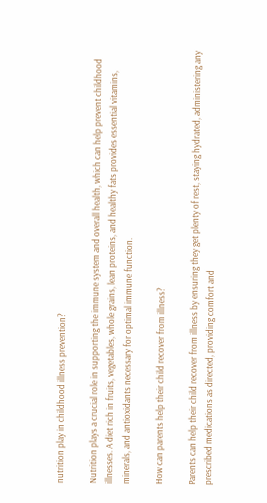nutrition play in childhood illness prevention?

Nutrition plays a crucial role in supporting the immune system and overall health, which can help prevent childhood illnesses. A diet rich in fruits, vegetables, whole grains, lean proteins, and healthy fats provides essential vitamins, minerals, and antioxidants necessary for optimal immune function.

How can parents help their child recover from illness?

Parents can help their child recover from illness by ensuring they get plenty of rest, staying hydrated, administering any prescribed medications as directed, providing comfort and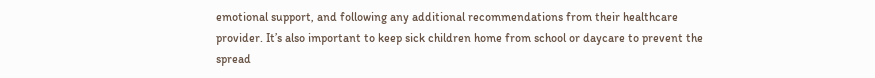emotional support, and following any additional recommendations from their healthcare provider. It’s also important to keep sick children home from school or daycare to prevent the spread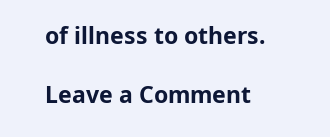of illness to others.

Leave a Comment